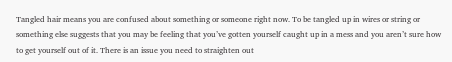Tangled hair means you are confused about something or someone right now. To be tangled up in wires or string or something else suggests that you may be feeling that you’ve gotten yourself caught up in a mess and you aren’t sure how to get yourself out of it. There is an issue you need to straighten out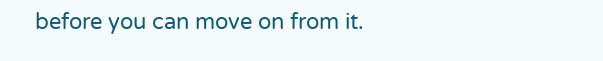before you can move on from it.